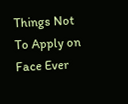Things Not To Apply on Face Ever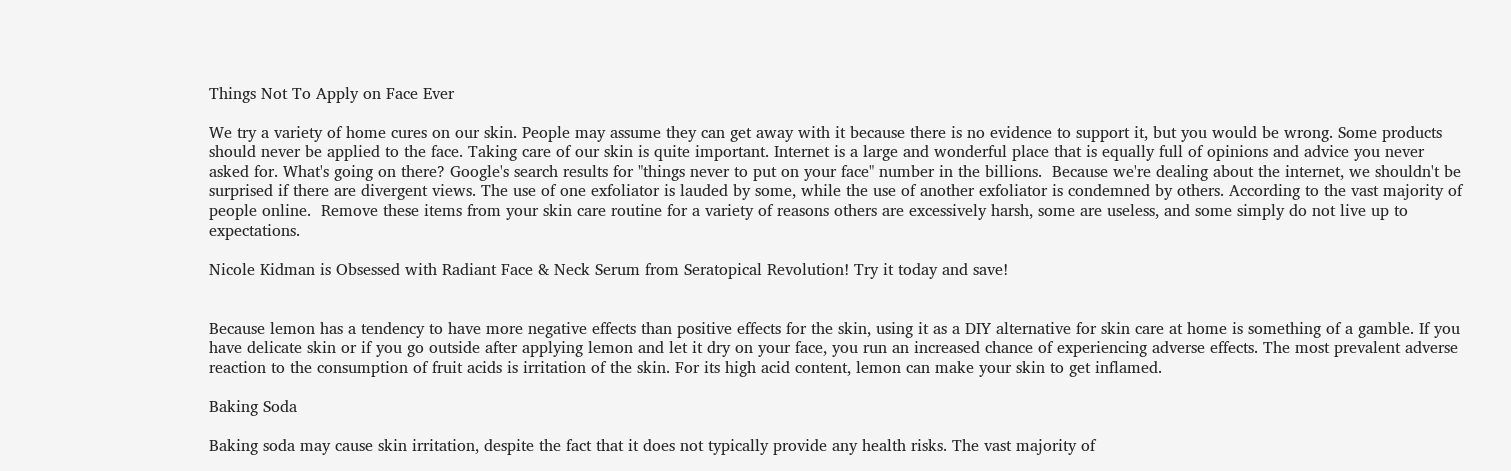Things Not To Apply on Face Ever

We try a variety of home cures on our skin. People may assume they can get away with it because there is no evidence to support it, but you would be wrong. Some products should never be applied to the face. Taking care of our skin is quite important. Internet is a large and wonderful place that is equally full of opinions and advice you never asked for. What's going on there? Google's search results for "things never to put on your face" number in the billions.  Because we're dealing about the internet, we shouldn't be surprised if there are divergent views. The use of one exfoliator is lauded by some, while the use of another exfoliator is condemned by others. According to the vast majority of people online.  Remove these items from your skin care routine for a variety of reasons others are excessively harsh, some are useless, and some simply do not live up to expectations.

Nicole Kidman is Obsessed with Radiant Face & Neck Serum from Seratopical Revolution! Try it today and save!


Because lemon has a tendency to have more negative effects than positive effects for the skin, using it as a DIY alternative for skin care at home is something of a gamble. If you have delicate skin or if you go outside after applying lemon and let it dry on your face, you run an increased chance of experiencing adverse effects. The most prevalent adverse reaction to the consumption of fruit acids is irritation of the skin. For its high acid content, lemon can make your skin to get inflamed.

Baking Soda

Baking soda may cause skin irritation, despite the fact that it does not typically provide any health risks. The vast majority of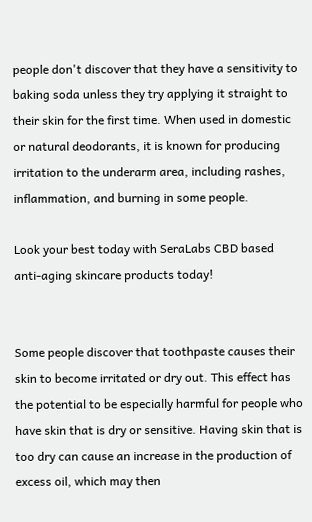people don't discover that they have a sensitivity to baking soda unless they try applying it straight to their skin for the first time. When used in domestic or natural deodorants, it is known for producing irritation to the underarm area, including rashes, inflammation, and burning in some people.

Look your best today with SeraLabs CBD based anti-aging skincare products today!


Some people discover that toothpaste causes their skin to become irritated or dry out. This effect has the potential to be especially harmful for people who have skin that is dry or sensitive. Having skin that is too dry can cause an increase in the production of excess oil, which may then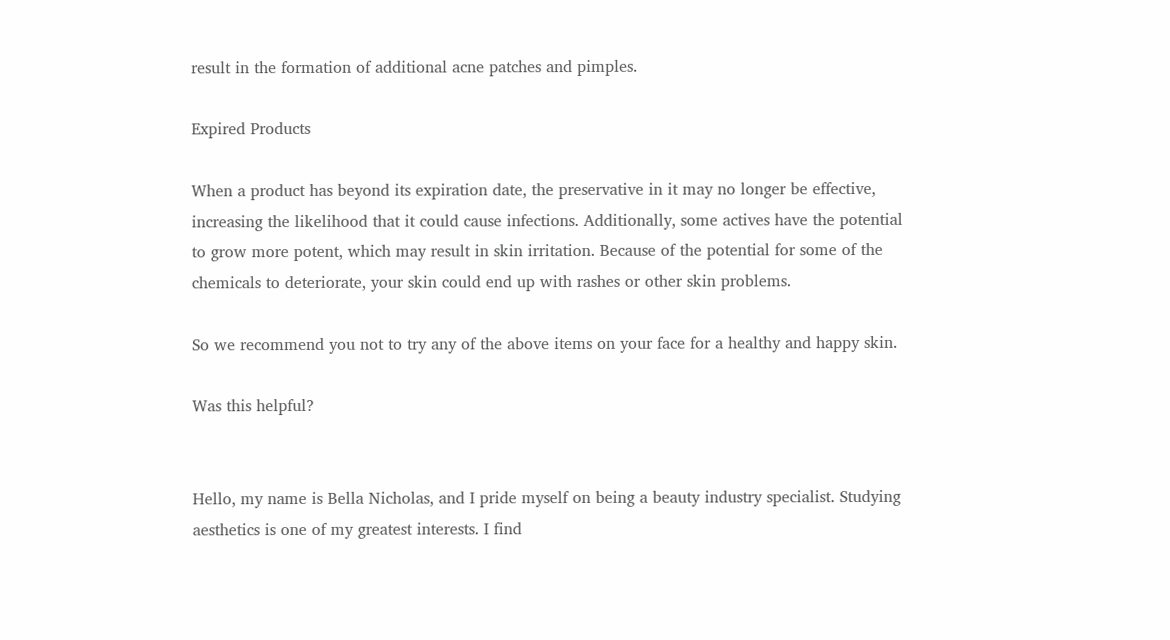result in the formation of additional acne patches and pimples.

Expired Products

When a product has beyond its expiration date, the preservative in it may no longer be effective, increasing the likelihood that it could cause infections. Additionally, some actives have the potential to grow more potent, which may result in skin irritation. Because of the potential for some of the chemicals to deteriorate, your skin could end up with rashes or other skin problems.

So we recommend you not to try any of the above items on your face for a healthy and happy skin.

Was this helpful?


Hello, my name is Bella Nicholas, and I pride myself on being a beauty industry specialist. Studying aesthetics is one of my greatest interests. I find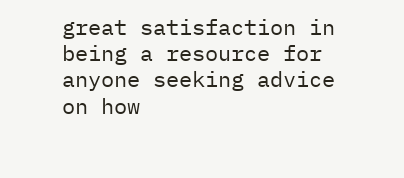great satisfaction in being a resource for anyone seeking advice on how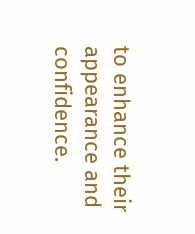to enhance their appearance and confidence.